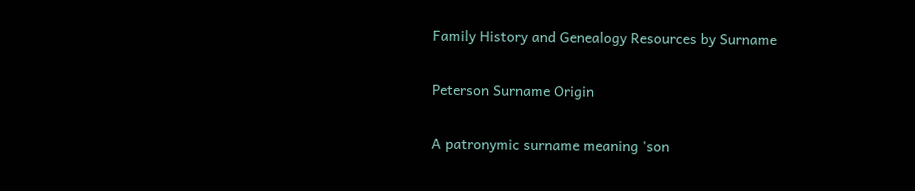Family History and Genealogy Resources by Surname

Peterson Surname Origin

A patronymic surname meaning 'son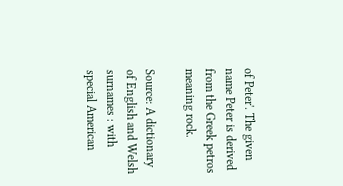of Peter'. The given name Peter is derived from the Greek petros meaning rock.

Source: A dictionary of English and Welsh surnames : with special American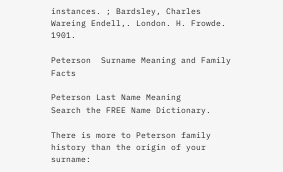instances. ; Bardsley, Charles Wareing Endell,. London. H. Frowde. 1901.

Peterson  Surname Meaning and Family Facts

Peterson Last Name Meaning
Search the FREE Name Dictionary.

There is more to Peterson family history than the origin of your surname: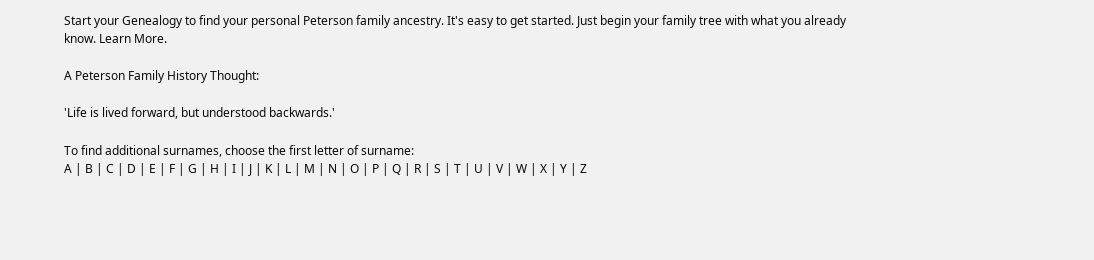Start your Genealogy to find your personal Peterson family ancestry. It's easy to get started. Just begin your family tree with what you already know. Learn More.

A Peterson Family History Thought:

'Life is lived forward, but understood backwards.'

To find additional surnames, choose the first letter of surname:
A | B | C | D | E | F | G | H | I | J | K | L | M | N | O | P | Q | R | S | T | U | V | W | X | Y | Z